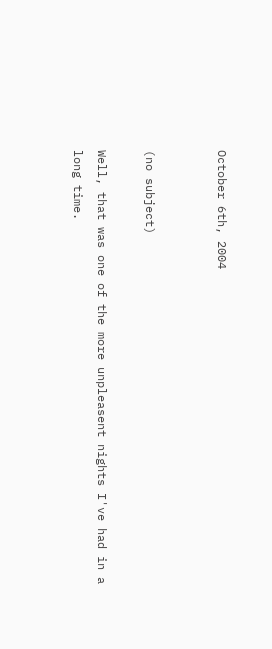October 6th, 2004


(no subject)

Well, that was one of the more unpleasent nights I've had in a long time.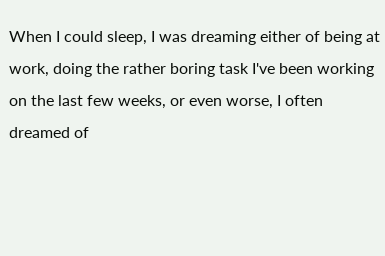When I could sleep, I was dreaming either of being at work, doing the rather boring task I've been working on the last few weeks, or even worse, I often dreamed of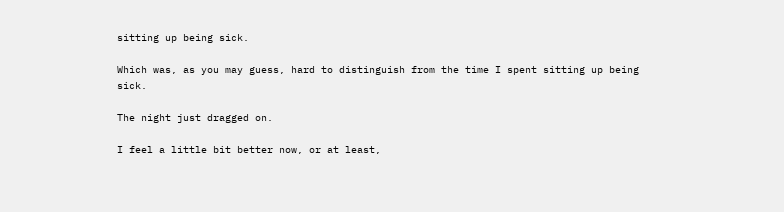sitting up being sick.

Which was, as you may guess, hard to distinguish from the time I spent sitting up being sick.

The night just dragged on.

I feel a little bit better now, or at least,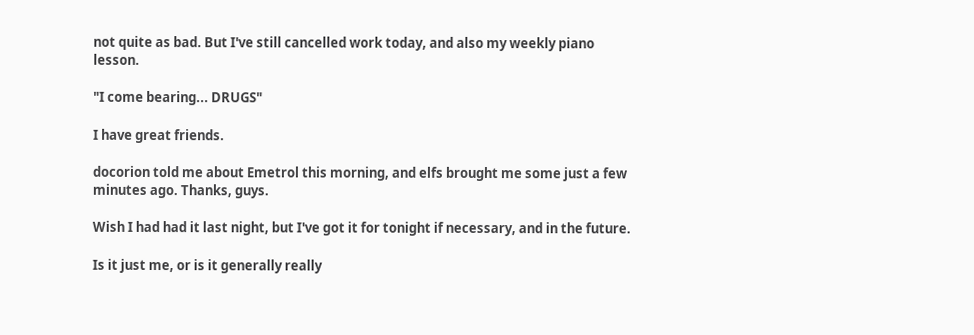not quite as bad. But I've still cancelled work today, and also my weekly piano lesson.

"I come bearing... DRUGS"

I have great friends.

docorion told me about Emetrol this morning, and elfs brought me some just a few minutes ago. Thanks, guys.

Wish I had had it last night, but I've got it for tonight if necessary, and in the future.

Is it just me, or is it generally really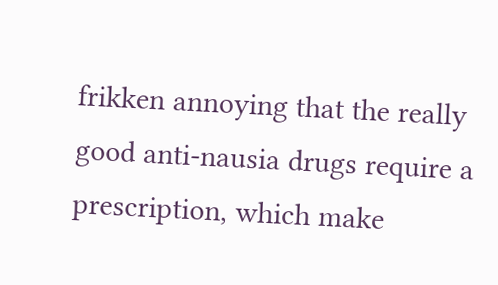frikken annoying that the really good anti-nausia drugs require a prescription, which make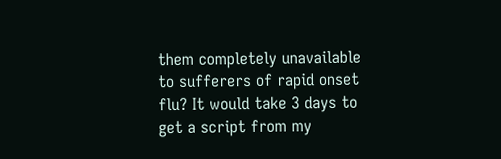them completely unavailable to sufferers of rapid onset flu? It would take 3 days to get a script from my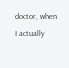doctor, when I actually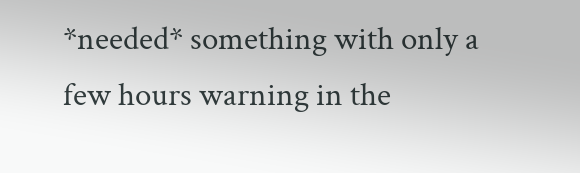*needed* something with only a few hours warning in the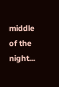middle of the night...